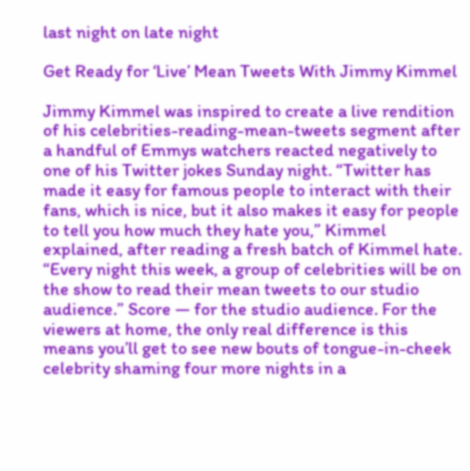last night on late night

Get Ready for ‘Live’ Mean Tweets With Jimmy Kimmel

Jimmy Kimmel was inspired to create a live rendition of his celebrities-reading-mean-tweets segment after a handful of Emmys watchers reacted negatively to one of his Twitter jokes Sunday night. “Twitter has made it easy for famous people to interact with their fans, which is nice, but it also makes it easy for people to tell you how much they hate you,” Kimmel explained, after reading a fresh batch of Kimmel hate. “Every night this week, a group of celebrities will be on the show to read their mean tweets to our studio audience.” Score — for the studio audience. For the viewers at home, the only real difference is this means you’ll get to see new bouts of tongue-in-cheek celebrity shaming four more nights in a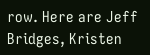row. Here are Jeff Bridges, Kristen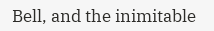Bell, and the inimitable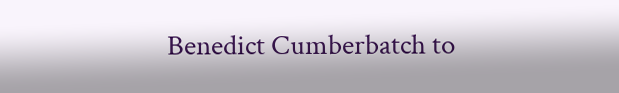Benedict Cumberbatch to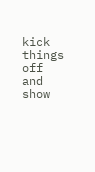kick things off and show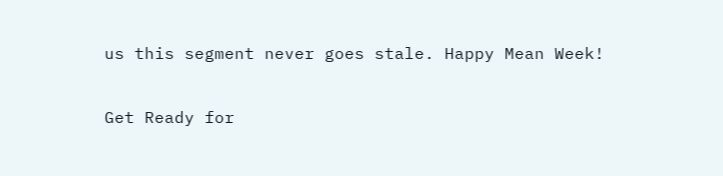us this segment never goes stale. Happy Mean Week!

Get Ready for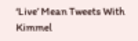‘Live’ Mean Tweets With Kimmel